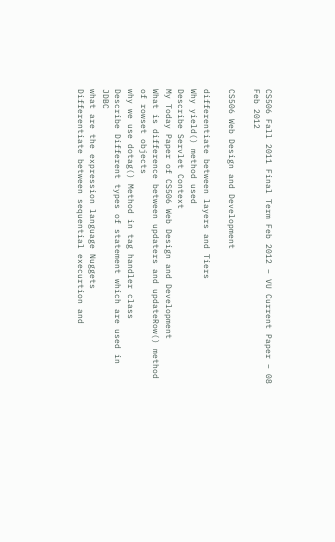CS506 Fall 2011 Final Term Feb 2012 – VU Current Paper – 08 Feb 2012

CS506 Web Design and Development

differentiate between layers and Tiers
Why yield() method used
Describe Servlet Context
My Today Paper of CS506 Web Design and Development
What is difference between updaters and updateRow() method of rowset objects
why we use dotag() Method in tag handler class
Describe Different types of statement which are used in JDBC
what are the expression language Nuggets
Differentiate between sequential execurtion and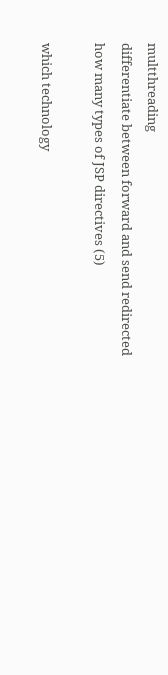multthreading
differentiate between forward and send redirected
how many types of JSP directives (5)

which technology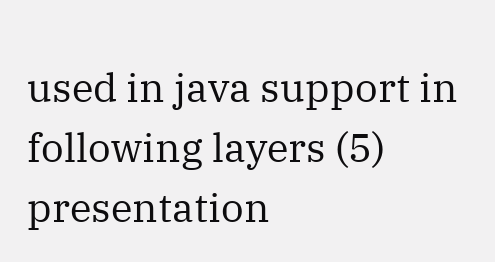used in java support in following layers (5)
presentation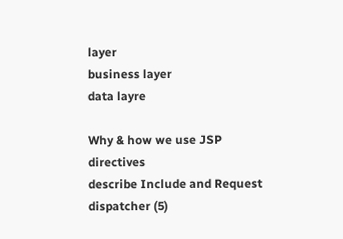layer
business layer
data layre

Why & how we use JSP directives
describe Include and Request dispatcher (5)